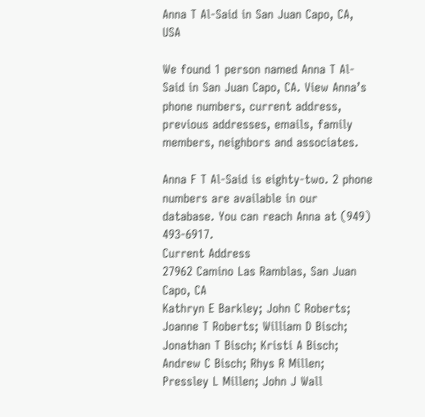Anna T Al-Said in San Juan Capo, CA, USA

We found 1 person named Anna T Al-Said in San Juan Capo, CA. View Anna’s phone numbers, current address, previous addresses, emails, family members, neighbors and associates.

Anna F T Al-Said is eighty-two. 2 phone numbers are available in our database. You can reach Anna at (949) 493-6917.
Current Address
27962 Camino Las Ramblas, San Juan Capo, CA
Kathryn E Barkley; John C Roberts; Joanne T Roberts; William D Bisch; Jonathan T Bisch; Kristi A Bisch; Andrew C Bisch; Rhys R Millen; Pressley L Millen; John J Wall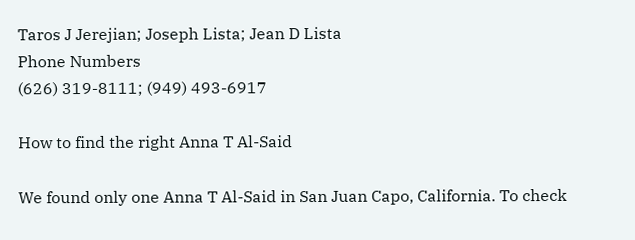Taros J Jerejian; Joseph Lista; Jean D Lista
Phone Numbers
(626) 319-8111; (949) 493-6917

How to find the right Anna T Al-Said

We found only one Anna T Al-Said in San Juan Capo, California. To check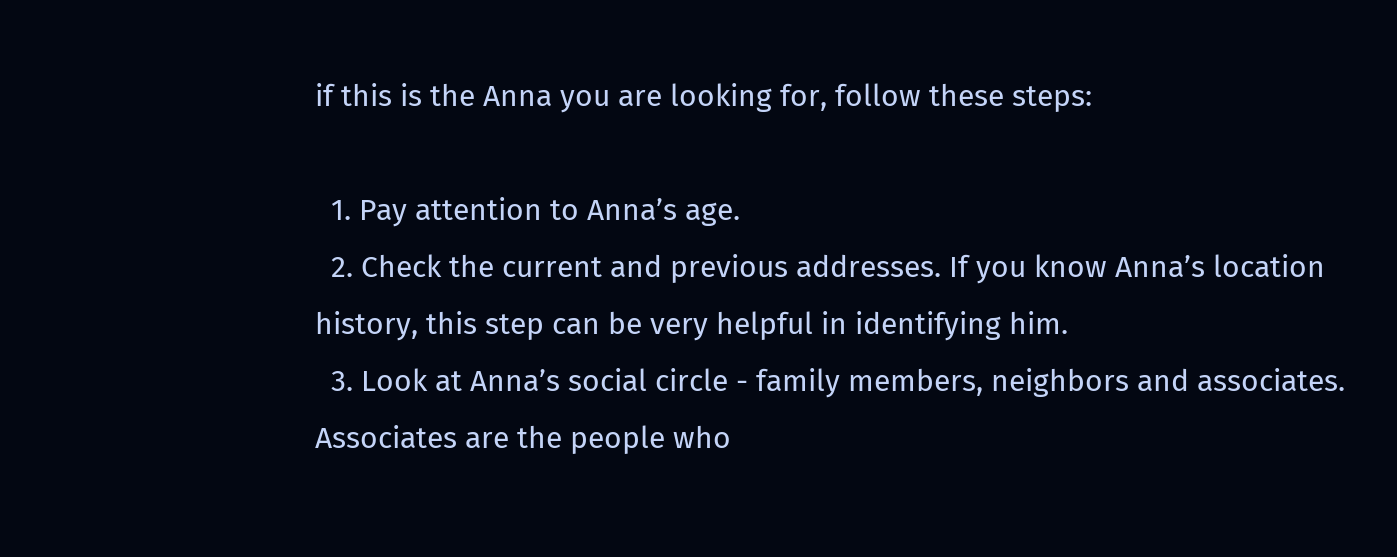if this is the Anna you are looking for, follow these steps:

  1. Pay attention to Anna’s age.
  2. Check the current and previous addresses. If you know Anna’s location history, this step can be very helpful in identifying him.
  3. Look at Anna’s social circle - family members, neighbors and associates. Associates are the people who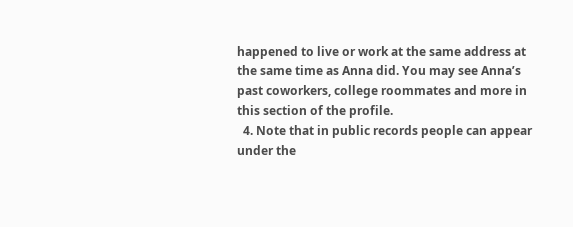happened to live or work at the same address at the same time as Anna did. You may see Anna’s past coworkers, college roommates and more in this section of the profile.
  4. Note that in public records people can appear under the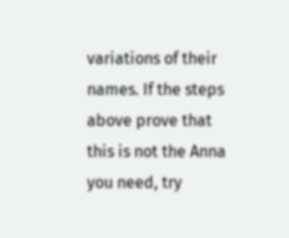variations of their names. If the steps above prove that this is not the Anna you need, try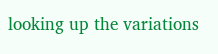looking up the variations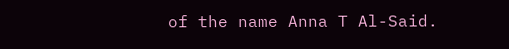of the name Anna T Al-Said.